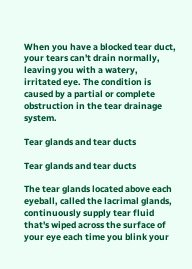When you have a blocked tear duct, your tears can't drain normally, leaving you with a watery, irritated eye. The condition is caused by a partial or complete obstruction in the tear drainage system.

Tear glands and tear ducts

Tear glands and tear ducts

The tear glands located above each eyeball, called the lacrimal glands, continuously supply tear fluid that's wiped across the surface of your eye each time you blink your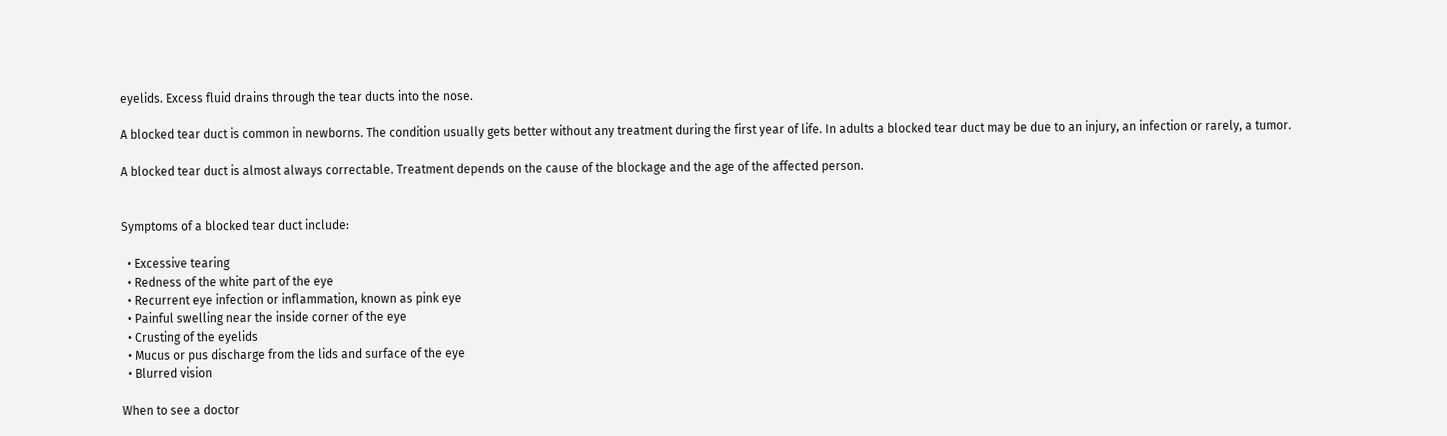eyelids. Excess fluid drains through the tear ducts into the nose.

A blocked tear duct is common in newborns. The condition usually gets better without any treatment during the first year of life. In adults a blocked tear duct may be due to an injury, an infection or rarely, a tumor.

A blocked tear duct is almost always correctable. Treatment depends on the cause of the blockage and the age of the affected person.


Symptoms of a blocked tear duct include:

  • Excessive tearing
  • Redness of the white part of the eye
  • Recurrent eye infection or inflammation, known as pink eye
  • Painful swelling near the inside corner of the eye
  • Crusting of the eyelids
  • Mucus or pus discharge from the lids and surface of the eye
  • Blurred vision

When to see a doctor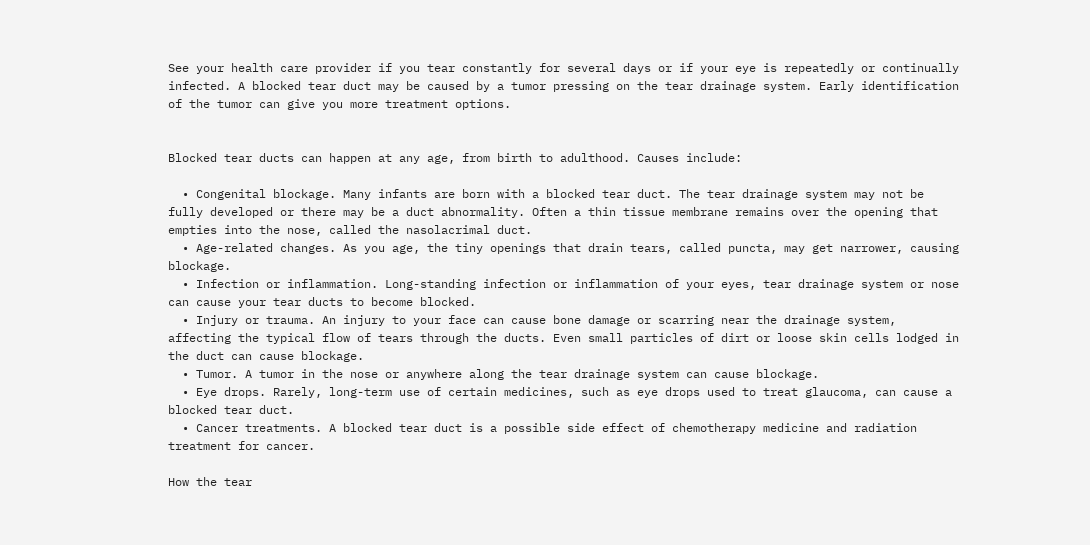See your health care provider if you tear constantly for several days or if your eye is repeatedly or continually infected. A blocked tear duct may be caused by a tumor pressing on the tear drainage system. Early identification of the tumor can give you more treatment options.


Blocked tear ducts can happen at any age, from birth to adulthood. Causes include:

  • Congenital blockage. Many infants are born with a blocked tear duct. The tear drainage system may not be fully developed or there may be a duct abnormality. Often a thin tissue membrane remains over the opening that empties into the nose, called the nasolacrimal duct.
  • Age-related changes. As you age, the tiny openings that drain tears, called puncta, may get narrower, causing blockage.
  • Infection or inflammation. Long-standing infection or inflammation of your eyes, tear drainage system or nose can cause your tear ducts to become blocked.
  • Injury or trauma. An injury to your face can cause bone damage or scarring near the drainage system, affecting the typical flow of tears through the ducts. Even small particles of dirt or loose skin cells lodged in the duct can cause blockage.
  • Tumor. A tumor in the nose or anywhere along the tear drainage system can cause blockage.
  • Eye drops. Rarely, long-term use of certain medicines, such as eye drops used to treat glaucoma, can cause a blocked tear duct.
  • Cancer treatments. A blocked tear duct is a possible side effect of chemotherapy medicine and radiation treatment for cancer.

How the tear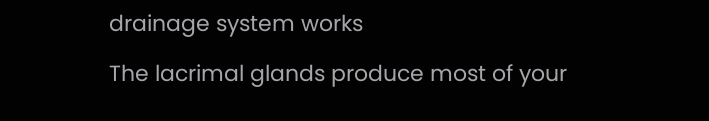drainage system works

The lacrimal glands produce most of your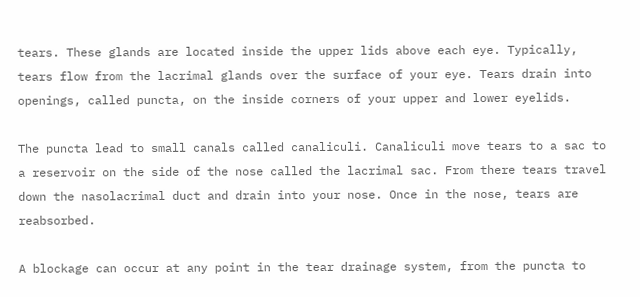tears. These glands are located inside the upper lids above each eye. Typically, tears flow from the lacrimal glands over the surface of your eye. Tears drain into openings, called puncta, on the inside corners of your upper and lower eyelids.

The puncta lead to small canals called canaliculi. Canaliculi move tears to a sac to a reservoir on the side of the nose called the lacrimal sac. From there tears travel down the nasolacrimal duct and drain into your nose. Once in the nose, tears are reabsorbed.

A blockage can occur at any point in the tear drainage system, from the puncta to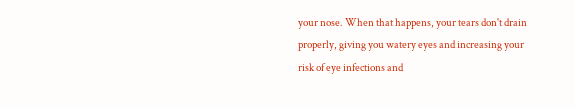your nose. When that happens, your tears don't drain properly, giving you watery eyes and increasing your risk of eye infections and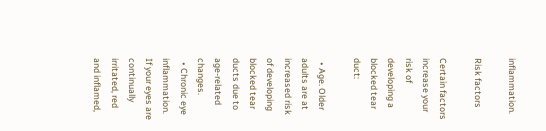inflammation.

Risk factors

Certain factors increase your risk of developing a blocked tear duct:

  • Age. Older adults are at increased risk of developing blocked tear ducts due to age-related changes.
  • Chronic eye inflammation. If your eyes are continually irritated, red and inflamed,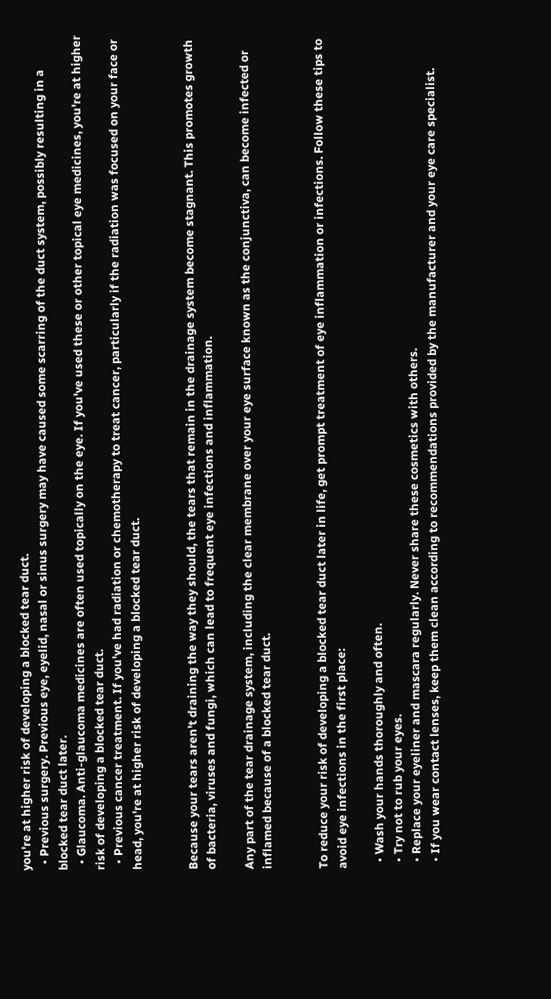you're at higher risk of developing a blocked tear duct.
  • Previous surgery. Previous eye, eyelid, nasal or sinus surgery may have caused some scarring of the duct system, possibly resulting in a blocked tear duct later.
  • Glaucoma. Anti-glaucoma medicines are often used topically on the eye. If you've used these or other topical eye medicines, you're at higher risk of developing a blocked tear duct.
  • Previous cancer treatment. If you've had radiation or chemotherapy to treat cancer, particularly if the radiation was focused on your face or head, you're at higher risk of developing a blocked tear duct.


Because your tears aren't draining the way they should, the tears that remain in the drainage system become stagnant. This promotes growth of bacteria, viruses and fungi, which can lead to frequent eye infections and inflammation.

Any part of the tear drainage system, including the clear membrane over your eye surface known as the conjunctiva, can become infected or inflamed because of a blocked tear duct.


To reduce your risk of developing a blocked tear duct later in life, get prompt treatment of eye inflammation or infections. Follow these tips to avoid eye infections in the first place:

  • Wash your hands thoroughly and often.
  • Try not to rub your eyes.
  • Replace your eyeliner and mascara regularly. Never share these cosmetics with others.
  • If you wear contact lenses, keep them clean according to recommendations provided by the manufacturer and your eye care specialist.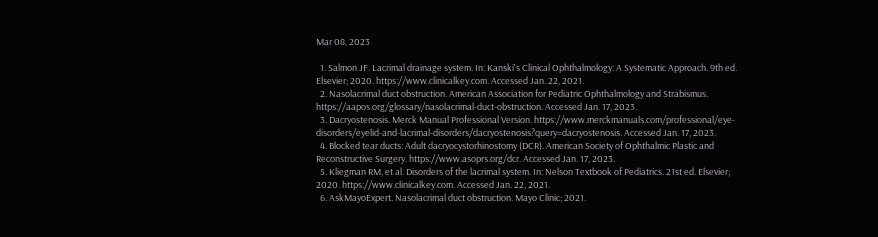Mar 08, 2023

  1. Salmon JF. Lacrimal drainage system. In: Kanski's Clinical Ophthalmology: A Systematic Approach. 9th ed. Elsevier; 2020. https://www.clinicalkey.com. Accessed Jan. 22, 2021.
  2. Nasolacrimal duct obstruction. American Association for Pediatric Ophthalmology and Strabismus. https://aapos.org/glossary/nasolacrimal-duct-obstruction. Accessed Jan. 17, 2023.
  3. Dacryostenosis. Merck Manual Professional Version. https://www.merckmanuals.com/professional/eye-disorders/eyelid-and-lacrimal-disorders/dacryostenosis?query=dacryostenosis. Accessed Jan. 17, 2023.
  4. Blocked tear ducts: Adult dacryocystorhinostomy (DCR). American Society of Ophthalmic Plastic and Reconstructive Surgery. https://www.asoprs.org/dcr. Accessed Jan. 17, 2023.
  5. Kliegman RM, et al. Disorders of the lacrimal system. In: Nelson Textbook of Pediatrics. 21st ed. Elsevier; 2020. https://www.clinicalkey.com. Accessed Jan. 22, 2021.
  6. AskMayoExpert. Nasolacrimal duct obstruction. Mayo Clinic; 2021.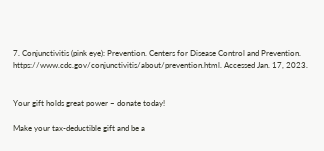7. Conjunctivitis (pink eye): Prevention. Centers for Disease Control and Prevention. https://www.cdc.gov/conjunctivitis/about/prevention.html. Accessed Jan. 17, 2023.


Your gift holds great power – donate today!

Make your tax-deductible gift and be a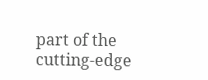part of the cutting-edge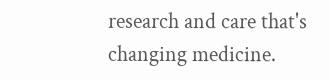research and care that's changing medicine.